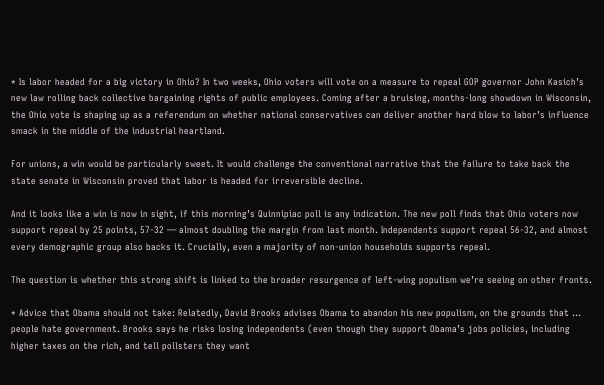* Is labor headed for a big victory in Ohio? In two weeks, Ohio voters will vote on a measure to repeal GOP governor John Kasich’s new law rolling back collective bargaining rights of public employees. Coming after a bruising, months-long showdown in Wisconsin, the Ohio vote is shaping up as a referendum on whether national conservatives can deliver another hard blow to labor’s influence smack in the middle of the industrial heartland.

For unions, a win would be particularly sweet. It would challenge the conventional narrative that the failure to take back the state senate in Wisconsin proved that labor is headed for irreversible decline.

And it looks like a win is now in sight, if this morning’s Quinnipiac poll is any indication. The new poll finds that Ohio voters now support repeal by 25 points, 57-32 — almost doubling the margin from last month. Independents support repeal 56-32, and almost every demographic group also backs it. Crucially, even a majority of non-union households supports repeal.

The question is whether this strong shift is linked to the broader resurgence of left-wing populism we’re seeing on other fronts.

* Advice that Obama should not take: Relatedly, David Brooks advises Obama to abandon his new populism, on the grounds that ... people hate government. Brooks says he risks losing independents (even though they support Obama’s jobs policies, including higher taxes on the rich, and tell pollsters they want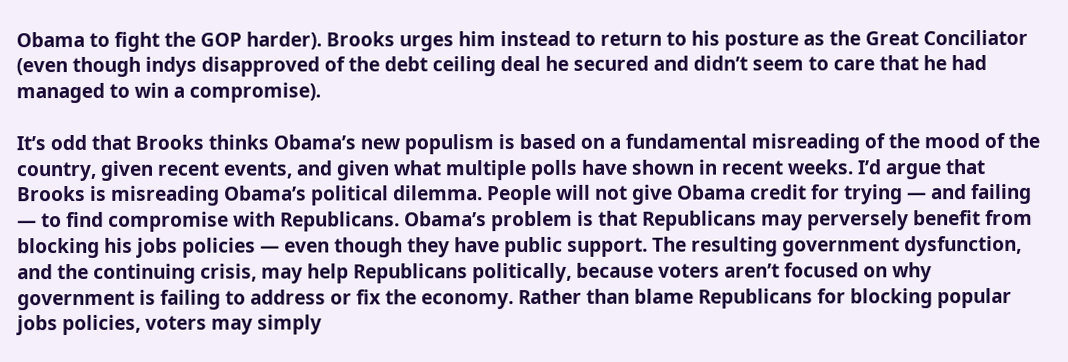Obama to fight the GOP harder). Brooks urges him instead to return to his posture as the Great Conciliator (even though indys disapproved of the debt ceiling deal he secured and didn’t seem to care that he had managed to win a compromise).

It’s odd that Brooks thinks Obama’s new populism is based on a fundamental misreading of the mood of the country, given recent events, and given what multiple polls have shown in recent weeks. I’d argue that Brooks is misreading Obama’s political dilemma. People will not give Obama credit for trying — and failing — to find compromise with Republicans. Obama’s problem is that Republicans may perversely benefit from blocking his jobs policies — even though they have public support. The resulting government dysfunction, and the continuing crisis, may help Republicans politically, because voters aren’t focused on why government is failing to address or fix the economy. Rather than blame Republicans for blocking popular jobs policies, voters may simply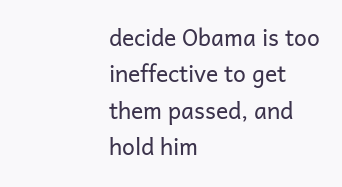decide Obama is too ineffective to get them passed, and hold him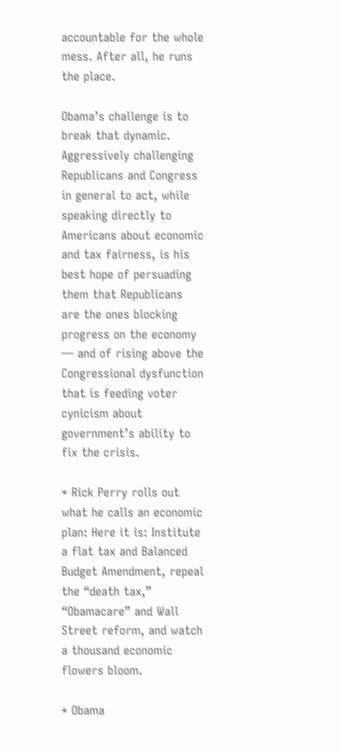accountable for the whole mess. After all, he runs the place.

Obama’s challenge is to break that dynamic. Aggressively challenging Republicans and Congress in general to act, while speaking directly to Americans about economic and tax fairness, is his best hope of persuading them that Republicans are the ones blocking progress on the economy — and of rising above the Congressional dysfunction that is feeding voter cynicism about government’s ability to fix the crisis.

* Rick Perry rolls out what he calls an economic plan: Here it is: Institute a flat tax and Balanced Budget Amendment, repeal the “death tax,” “Obamacare” and Wall Street reform, and watch a thousand economic flowers bloom.

* Obama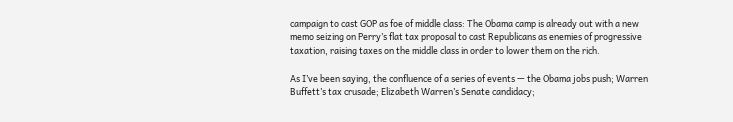campaign to cast GOP as foe of middle class: The Obama camp is already out with a new memo seizing on Perry’s flat tax proposal to cast Republicans as enemies of progressive taxation, raising taxes on the middle class in order to lower them on the rich.

As I’ve been saying, the confluence of a series of events — the Obama jobs push; Warren Buffett’s tax crusade; Elizabeth Warren’s Senate candidacy;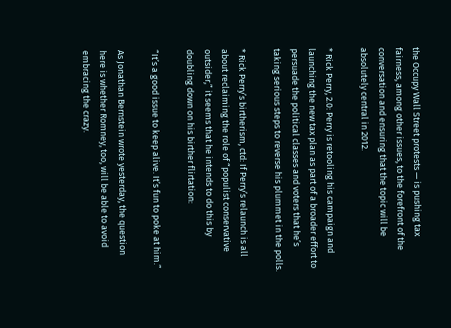the Occupy Wall Street protests — is pushing tax fairness, among other issues, to the forefront of the conversation and ensuring that the topic will be absolutely central in 2012.

* Rick Perry, 2.0: Perry is retooling his campaign and launching the new tax plan as part of a broader effort to persuade the political classes and voters that he’s taking serious steps to reverse his plummet in the polls.

* Rick Perry’s birtherism, ctd: If Perry’s relaunch is all about reclaiming the role of “populist conservative outsider,” it seems that he intends to do this by doubling down on his birther flirtation:

“It’s a good issue to keep alive. It’s fun to poke at him.”

As Jonathan Bernstein wrote yesterday, the question here is whether Romney, too, will be able to avoid embracing the crazy.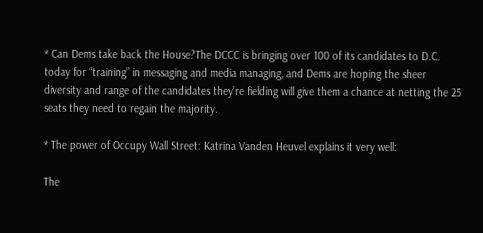* Can Dems take back the House?The DCCC is bringing over 100 of its candidates to D.C. today for “training” in messaging and media managing, and Dems are hoping the sheer diversity and range of the candidates they’re fielding will give them a chance at netting the 25 seats they need to regain the majority.

* The power of Occupy Wall Street: Katrina Vanden Heuvel explains it very well:

The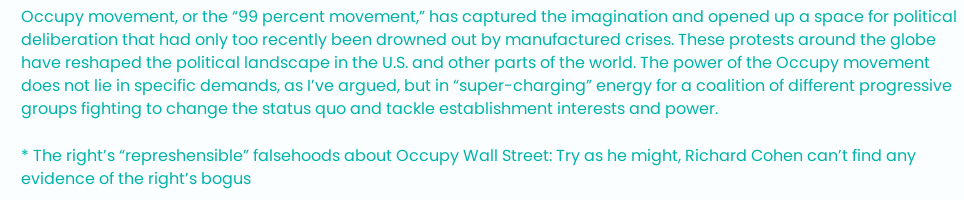Occupy movement, or the “99 percent movement,” has captured the imagination and opened up a space for political deliberation that had only too recently been drowned out by manufactured crises. These protests around the globe have reshaped the political landscape in the U.S. and other parts of the world. The power of the Occupy movement does not lie in specific demands, as I’ve argued, but in “super-charging” energy for a coalition of different progressive groups fighting to change the status quo and tackle establishment interests and power.

* The right’s “represhensible” falsehoods about Occupy Wall Street: Try as he might, Richard Cohen can’t find any evidence of the right’s bogus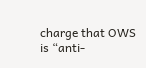charge that OWS is “anti-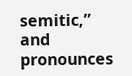semitic,” and pronounces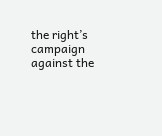the right’s campaign against the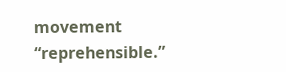movement “reprehensible.”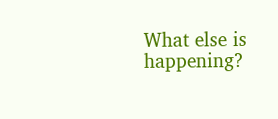What else is happening?